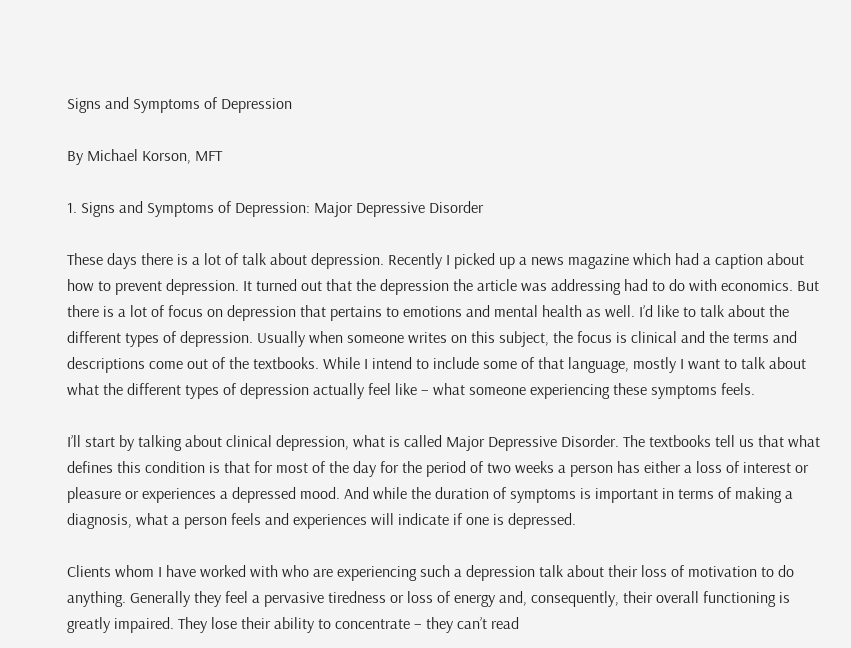Signs and Symptoms of Depression

By Michael Korson, MFT

1. Signs and Symptoms of Depression: Major Depressive Disorder

These days there is a lot of talk about depression. Recently I picked up a news magazine which had a caption about how to prevent depression. It turned out that the depression the article was addressing had to do with economics. But there is a lot of focus on depression that pertains to emotions and mental health as well. I’d like to talk about the different types of depression. Usually when someone writes on this subject, the focus is clinical and the terms and descriptions come out of the textbooks. While I intend to include some of that language, mostly I want to talk about what the different types of depression actually feel like – what someone experiencing these symptoms feels.

I’ll start by talking about clinical depression, what is called Major Depressive Disorder. The textbooks tell us that what defines this condition is that for most of the day for the period of two weeks a person has either a loss of interest or pleasure or experiences a depressed mood. And while the duration of symptoms is important in terms of making a diagnosis, what a person feels and experiences will indicate if one is depressed.

Clients whom I have worked with who are experiencing such a depression talk about their loss of motivation to do anything. Generally they feel a pervasive tiredness or loss of energy and, consequently, their overall functioning is greatly impaired. They lose their ability to concentrate – they can’t read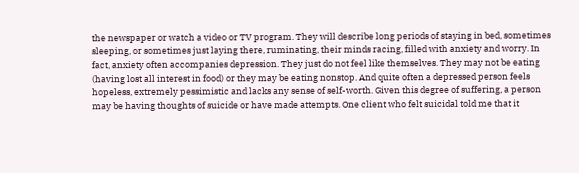the newspaper or watch a video or TV program. They will describe long periods of staying in bed, sometimes sleeping, or sometimes just laying there, ruminating, their minds racing, filled with anxiety and worry. In fact, anxiety often accompanies depression. They just do not feel like themselves. They may not be eating (having lost all interest in food) or they may be eating nonstop. And quite often a depressed person feels hopeless, extremely pessimistic and lacks any sense of self-worth. Given this degree of suffering, a person may be having thoughts of suicide or have made attempts. One client who felt suicidal told me that it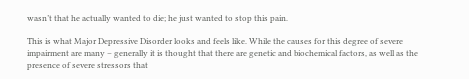wasn’t that he actually wanted to die; he just wanted to stop this pain.

This is what Major Depressive Disorder looks and feels like. While the causes for this degree of severe impairment are many – generally it is thought that there are genetic and biochemical factors, as well as the presence of severe stressors that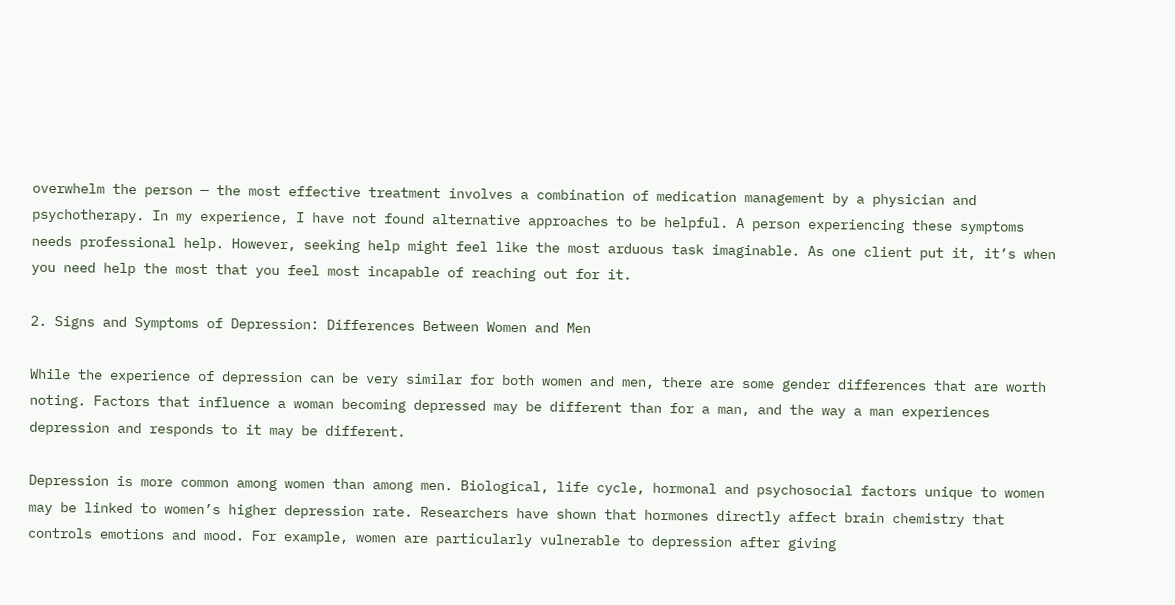overwhelm the person — the most effective treatment involves a combination of medication management by a physician and psychotherapy. In my experience, I have not found alternative approaches to be helpful. A person experiencing these symptoms needs professional help. However, seeking help might feel like the most arduous task imaginable. As one client put it, it’s when you need help the most that you feel most incapable of reaching out for it.

2. Signs and Symptoms of Depression: Differences Between Women and Men

While the experience of depression can be very similar for both women and men, there are some gender differences that are worth noting. Factors that influence a woman becoming depressed may be different than for a man, and the way a man experiences depression and responds to it may be different.

Depression is more common among women than among men. Biological, life cycle, hormonal and psychosocial factors unique to women may be linked to women’s higher depression rate. Researchers have shown that hormones directly affect brain chemistry that controls emotions and mood. For example, women are particularly vulnerable to depression after giving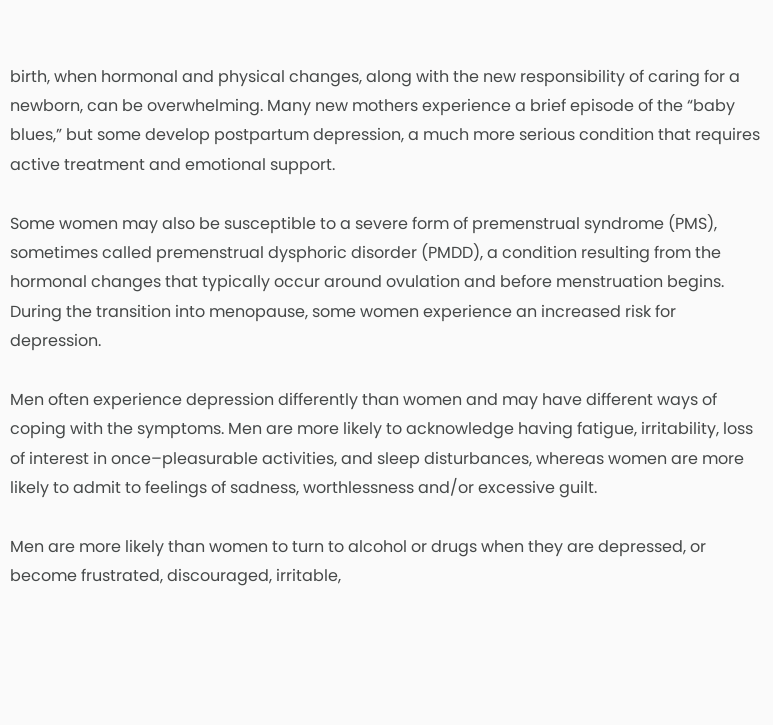birth, when hormonal and physical changes, along with the new responsibility of caring for a newborn, can be overwhelming. Many new mothers experience a brief episode of the “baby blues,” but some develop postpartum depression, a much more serious condition that requires active treatment and emotional support.

Some women may also be susceptible to a severe form of premenstrual syndrome (PMS), sometimes called premenstrual dysphoric disorder (PMDD), a condition resulting from the hormonal changes that typically occur around ovulation and before menstruation begins. During the transition into menopause, some women experience an increased risk for depression.

Men often experience depression differently than women and may have different ways of coping with the symptoms. Men are more likely to acknowledge having fatigue, irritability, loss of interest in once–pleasurable activities, and sleep disturbances, whereas women are more likely to admit to feelings of sadness, worthlessness and/or excessive guilt.

Men are more likely than women to turn to alcohol or drugs when they are depressed, or become frustrated, discouraged, irritable,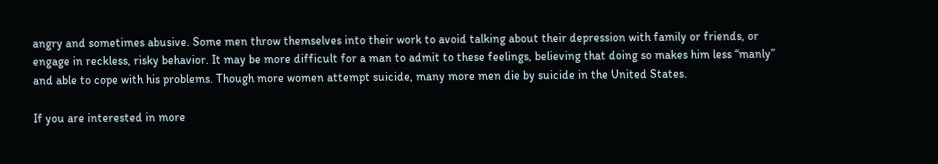angry and sometimes abusive. Some men throw themselves into their work to avoid talking about their depression with family or friends, or engage in reckless, risky behavior. It may be more difficult for a man to admit to these feelings, believing that doing so makes him less “manly” and able to cope with his problems. Though more women attempt suicide, many more men die by suicide in the United States.

If you are interested in more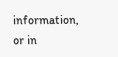information,
or in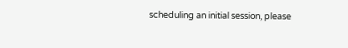scheduling an initial session, please